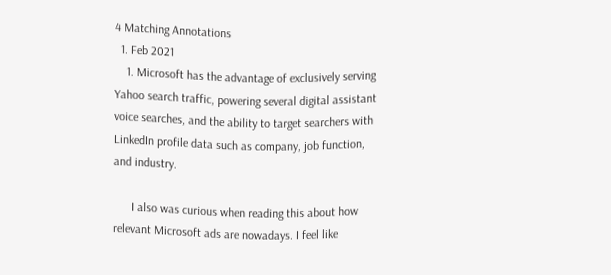4 Matching Annotations
  1. Feb 2021
    1. Microsoft has the advantage of exclusively serving Yahoo search traffic, powering several digital assistant voice searches, and the ability to target searchers with LinkedIn profile data such as company, job function, and industry.

      I also was curious when reading this about how relevant Microsoft ads are nowadays. I feel like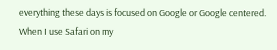everything these days is focused on Google or Google centered. When I use Safari on my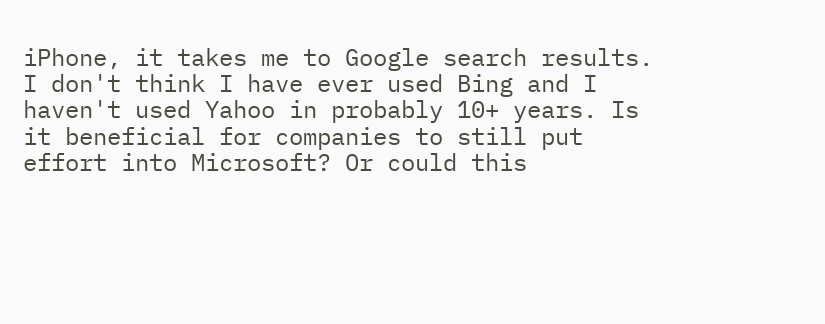iPhone, it takes me to Google search results. I don't think I have ever used Bing and I haven't used Yahoo in probably 10+ years. Is it beneficial for companies to still put effort into Microsoft? Or could this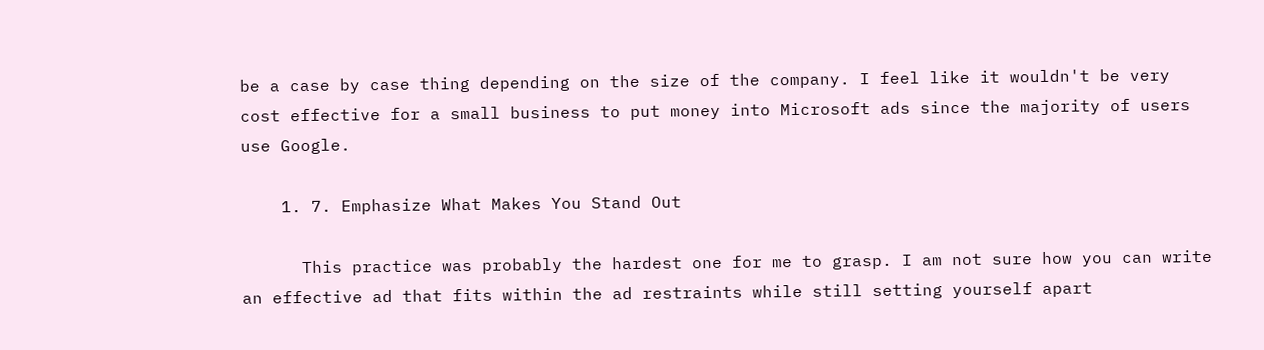be a case by case thing depending on the size of the company. I feel like it wouldn't be very cost effective for a small business to put money into Microsoft ads since the majority of users use Google.

    1. 7. Emphasize What Makes You Stand Out

      This practice was probably the hardest one for me to grasp. I am not sure how you can write an effective ad that fits within the ad restraints while still setting yourself apart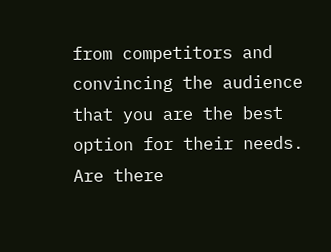from competitors and convincing the audience that you are the best option for their needs. Are there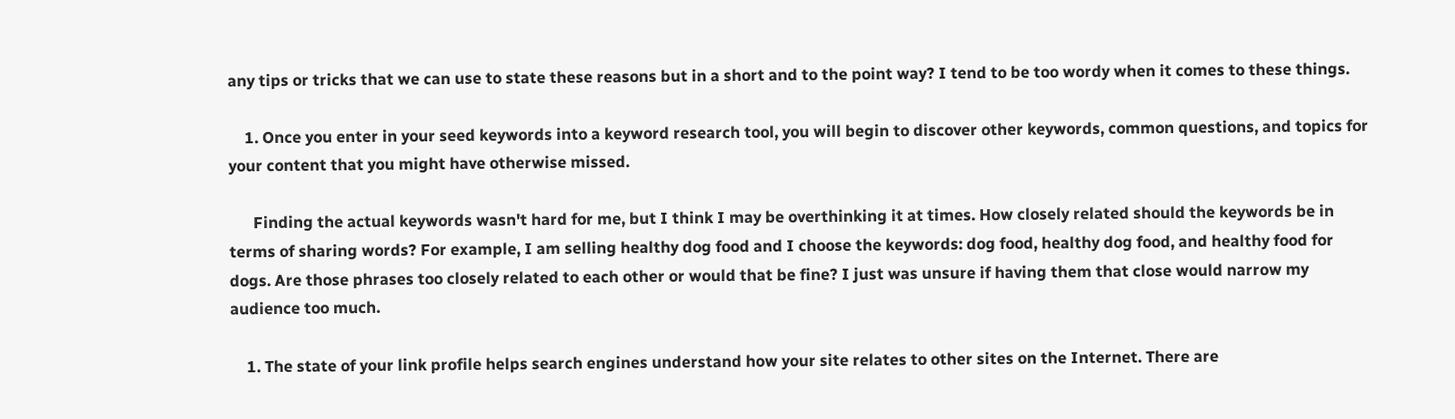any tips or tricks that we can use to state these reasons but in a short and to the point way? I tend to be too wordy when it comes to these things.

    1. Once you enter in your seed keywords into a keyword research tool, you will begin to discover other keywords, common questions, and topics for your content that you might have otherwise missed.

      Finding the actual keywords wasn't hard for me, but I think I may be overthinking it at times. How closely related should the keywords be in terms of sharing words? For example, I am selling healthy dog food and I choose the keywords: dog food, healthy dog food, and healthy food for dogs. Are those phrases too closely related to each other or would that be fine? I just was unsure if having them that close would narrow my audience too much.

    1. The state of your link profile helps search engines understand how your site relates to other sites on the Internet. There are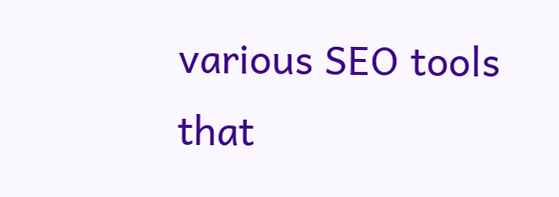various SEO tools that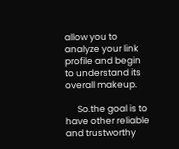allow you to analyze your link profile and begin to understand its overall makeup.

      So.the goal is to have other reliable and trustworthy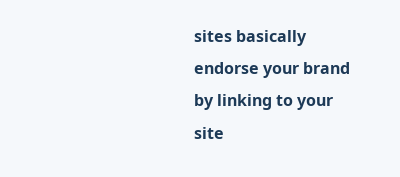sites basically endorse your brand by linking to your site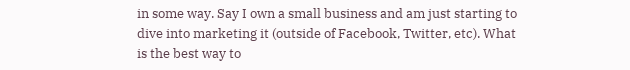in some way. Say I own a small business and am just starting to dive into marketing it (outside of Facebook, Twitter, etc). What is the best way to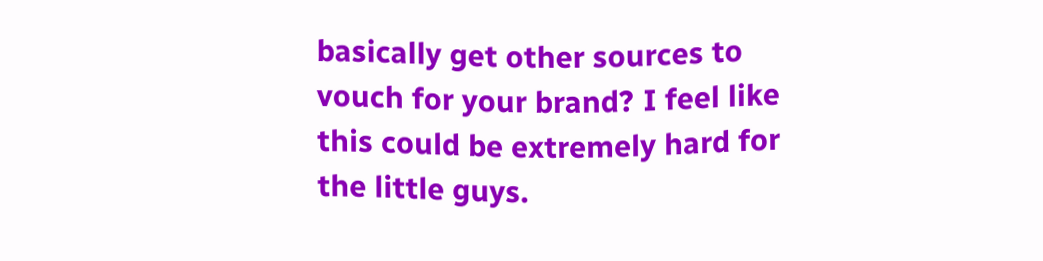basically get other sources to vouch for your brand? I feel like this could be extremely hard for the little guys.